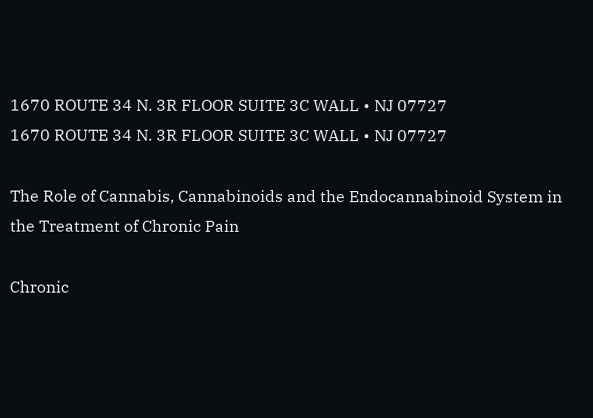1670 ROUTE 34 N. 3R FLOOR SUITE 3C WALL • NJ 07727
1670 ROUTE 34 N. 3R FLOOR SUITE 3C WALL • NJ 07727

The Role of Cannabis, Cannabinoids and the Endocannabinoid System in the Treatment of Chronic Pain

Chronic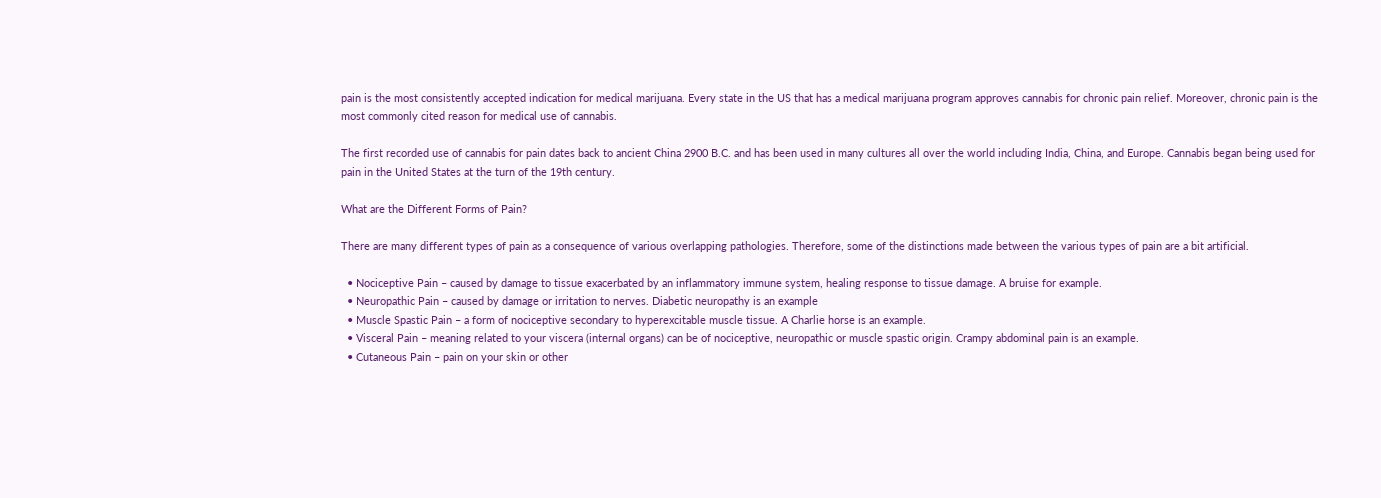pain is the most consistently accepted indication for medical marijuana. Every state in the US that has a medical marijuana program approves cannabis for chronic pain relief. Moreover, chronic pain is the most commonly cited reason for medical use of cannabis.

The first recorded use of cannabis for pain dates back to ancient China 2900 B.C. and has been used in many cultures all over the world including India, China, and Europe. Cannabis began being used for pain in the United States at the turn of the 19th century.

What are the Different Forms of Pain?

There are many different types of pain as a consequence of various overlapping pathologies. Therefore, some of the distinctions made between the various types of pain are a bit artificial.

  • Nociceptive Pain – caused by damage to tissue exacerbated by an inflammatory immune system, healing response to tissue damage. A bruise for example.
  • Neuropathic Pain – caused by damage or irritation to nerves. Diabetic neuropathy is an example
  • Muscle Spastic Pain – a form of nociceptive secondary to hyperexcitable muscle tissue. A Charlie horse is an example.
  • Visceral Pain – meaning related to your viscera (internal organs) can be of nociceptive, neuropathic or muscle spastic origin. Crampy abdominal pain is an example.
  • Cutaneous Pain – pain on your skin or other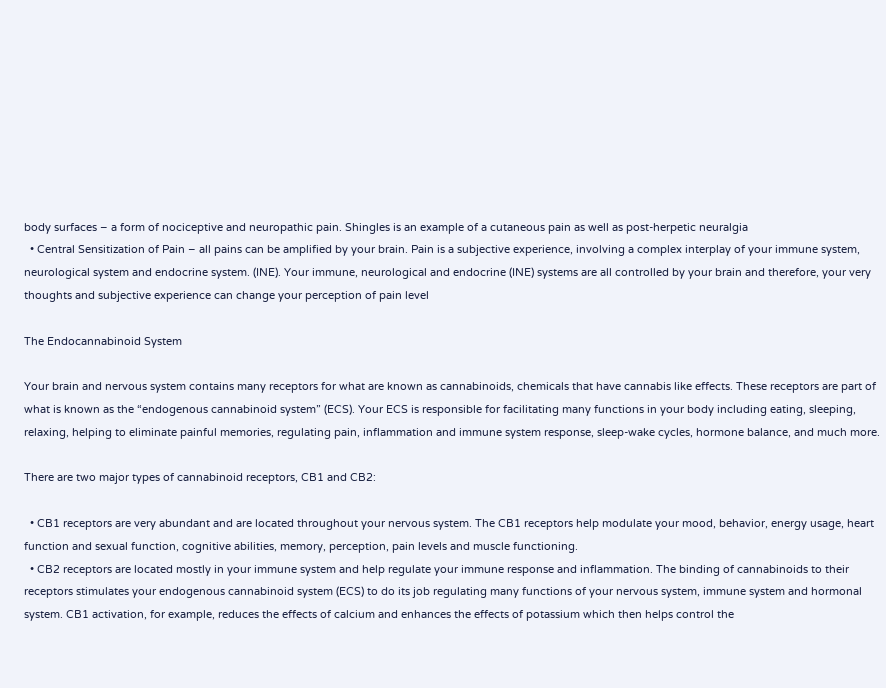body surfaces – a form of nociceptive and neuropathic pain. Shingles is an example of a cutaneous pain as well as post-herpetic neuralgia
  • Central Sensitization of Pain – all pains can be amplified by your brain. Pain is a subjective experience, involving a complex interplay of your immune system, neurological system and endocrine system. (INE). Your immune, neurological and endocrine (INE) systems are all controlled by your brain and therefore, your very thoughts and subjective experience can change your perception of pain level

The Endocannabinoid System

Your brain and nervous system contains many receptors for what are known as cannabinoids, chemicals that have cannabis like effects. These receptors are part of what is known as the “endogenous cannabinoid system” (ECS). Your ECS is responsible for facilitating many functions in your body including eating, sleeping, relaxing, helping to eliminate painful memories, regulating pain, inflammation and immune system response, sleep-wake cycles, hormone balance, and much more.

There are two major types of cannabinoid receptors, CB1 and CB2:

  • CB1 receptors are very abundant and are located throughout your nervous system. The CB1 receptors help modulate your mood, behavior, energy usage, heart function and sexual function, cognitive abilities, memory, perception, pain levels and muscle functioning.
  • CB2 receptors are located mostly in your immune system and help regulate your immune response and inflammation. The binding of cannabinoids to their receptors stimulates your endogenous cannabinoid system (ECS) to do its job regulating many functions of your nervous system, immune system and hormonal system. CB1 activation, for example, reduces the effects of calcium and enhances the effects of potassium which then helps control the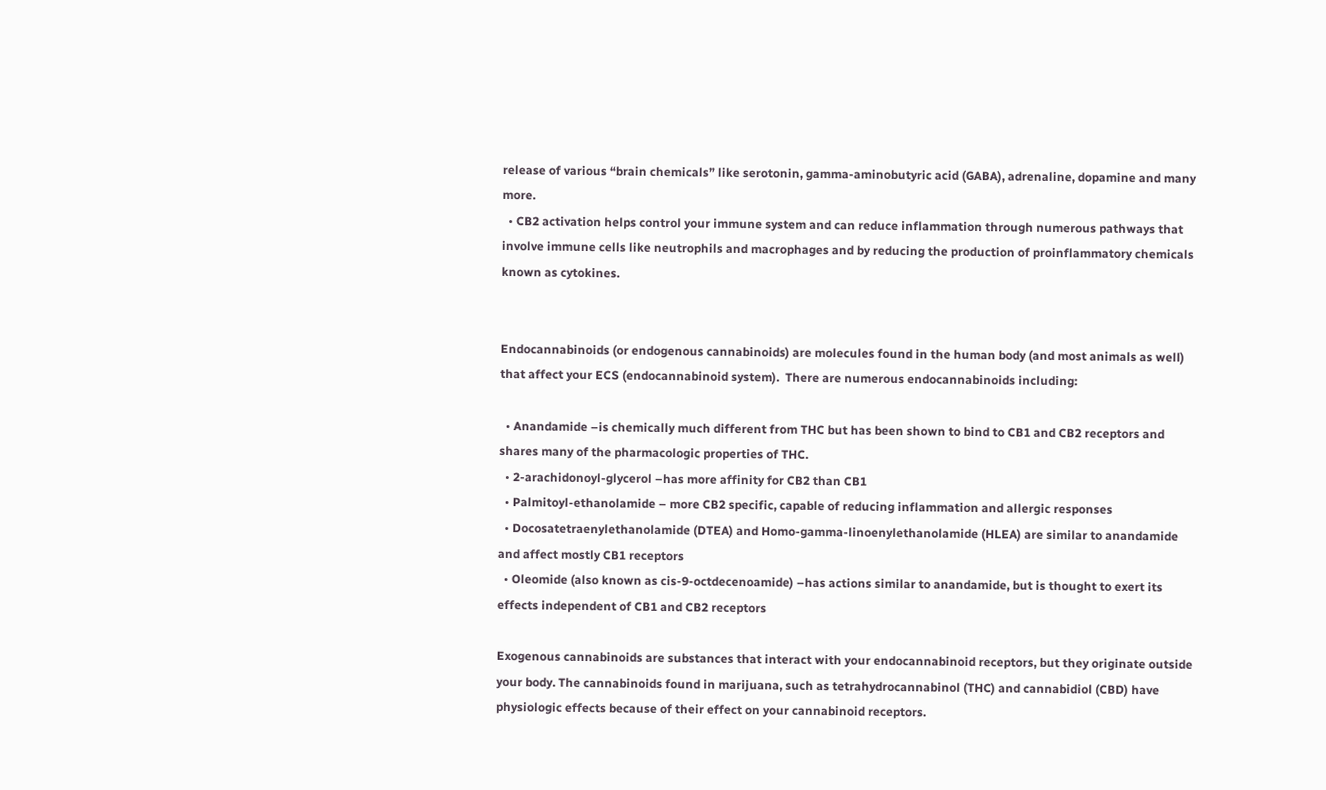release of various “brain chemicals” like serotonin, gamma-aminobutyric acid (GABA), adrenaline, dopamine and many more.
  • CB2 activation helps control your immune system and can reduce inflammation through numerous pathways that involve immune cells like neutrophils and macrophages and by reducing the production of proinflammatory chemicals known as cytokines.


Endocannabinoids (or endogenous cannabinoids) are molecules found in the human body (and most animals as well) that affect your ECS (endocannabinoid system).  There are numerous endocannabinoids including:

  • Anandamide –is chemically much different from THC but has been shown to bind to CB1 and CB2 receptors and shares many of the pharmacologic properties of THC.
  • 2-arachidonoyl-glycerol –has more affinity for CB2 than CB1
  • Palmitoyl-ethanolamide – more CB2 specific, capable of reducing inflammation and allergic responses
  • Docosatetraenylethanolamide (DTEA) and Homo-gamma-linoenylethanolamide (HLEA) are similar to anandamide and affect mostly CB1 receptors
  • Oleomide (also known as cis-9-octdecenoamide) –has actions similar to anandamide, but is thought to exert its effects independent of CB1 and CB2 receptors

Exogenous cannabinoids are substances that interact with your endocannabinoid receptors, but they originate outside your body. The cannabinoids found in marijuana, such as tetrahydrocannabinol (THC) and cannabidiol (CBD) have physiologic effects because of their effect on your cannabinoid receptors.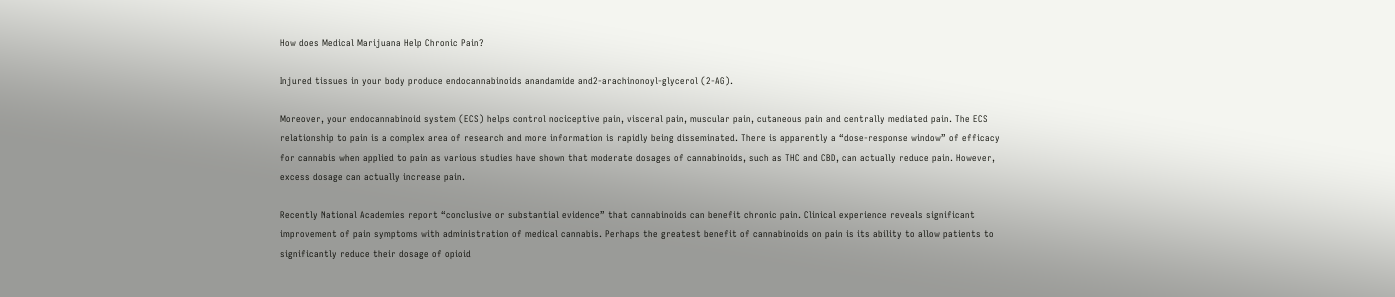How does Medical Marijuana Help Chronic Pain?

Injured tissues in your body produce endocannabinoids anandamide and2-arachinonoyl-glycerol (2-AG).

Moreover, your endocannabinoid system (ECS) helps control nociceptive pain, visceral pain, muscular pain, cutaneous pain and centrally mediated pain. The ECS relationship to pain is a complex area of research and more information is rapidly being disseminated. There is apparently a “dose-response window” of efficacy for cannabis when applied to pain as various studies have shown that moderate dosages of cannabinoids, such as THC and CBD, can actually reduce pain. However, excess dosage can actually increase pain.

Recently National Academies report “conclusive or substantial evidence” that cannabinoids can benefit chronic pain. Clinical experience reveals significant improvement of pain symptoms with administration of medical cannabis. Perhaps the greatest benefit of cannabinoids on pain is its ability to allow patients to significantly reduce their dosage of opioid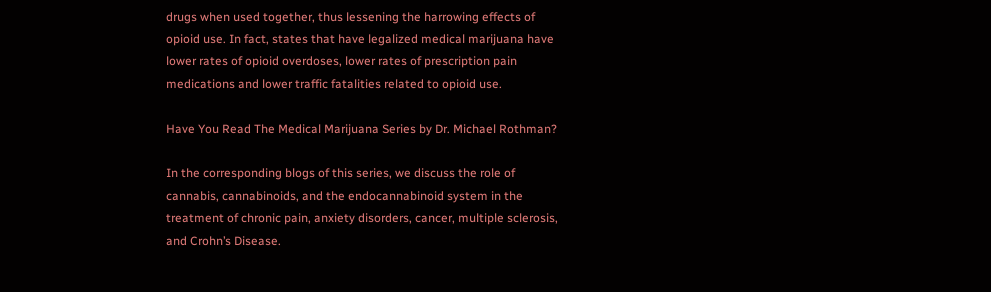drugs when used together, thus lessening the harrowing effects of opioid use. In fact, states that have legalized medical marijuana have lower rates of opioid overdoses, lower rates of prescription pain medications and lower traffic fatalities related to opioid use.

Have You Read The Medical Marijuana Series by Dr. Michael Rothman?

In the corresponding blogs of this series, we discuss the role of cannabis, cannabinoids, and the endocannabinoid system in the treatment of chronic pain, anxiety disorders, cancer, multiple sclerosis, and Crohn’s Disease.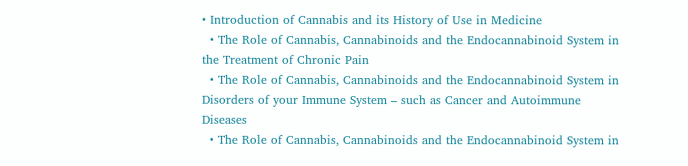• Introduction of Cannabis and its History of Use in Medicine
  • The Role of Cannabis, Cannabinoids and the Endocannabinoid System in the Treatment of Chronic Pain
  • The Role of Cannabis, Cannabinoids and the Endocannabinoid System in Disorders of your Immune System – such as Cancer and Autoimmune Diseases
  • The Role of Cannabis, Cannabinoids and the Endocannabinoid System in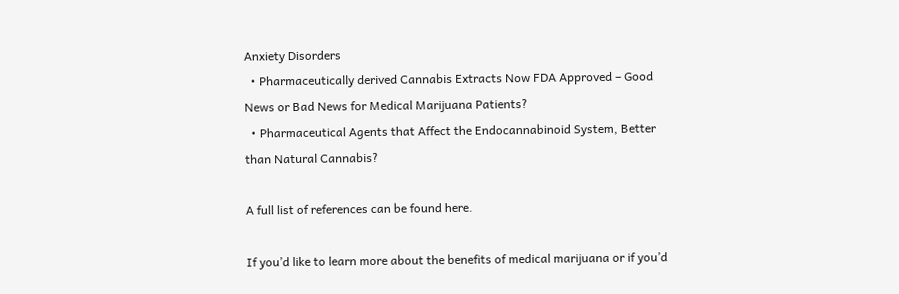Anxiety Disorders
  • Pharmaceutically derived Cannabis Extracts Now FDA Approved – Good News or Bad News for Medical Marijuana Patients?
  • Pharmaceutical Agents that Affect the Endocannabinoid System, Better than Natural Cannabis?

A full list of references can be found here.

If you’d like to learn more about the benefits of medical marijuana or if you’d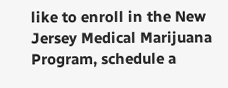like to enroll in the New Jersey Medical Marijuana Program, schedule a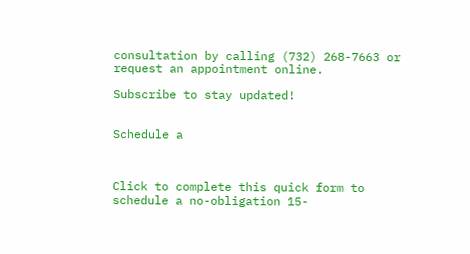consultation by calling (732) 268-7663 or request an appointment online.

Subscribe to stay updated!


Schedule a



Click to complete this quick form to schedule a no-obligation 15-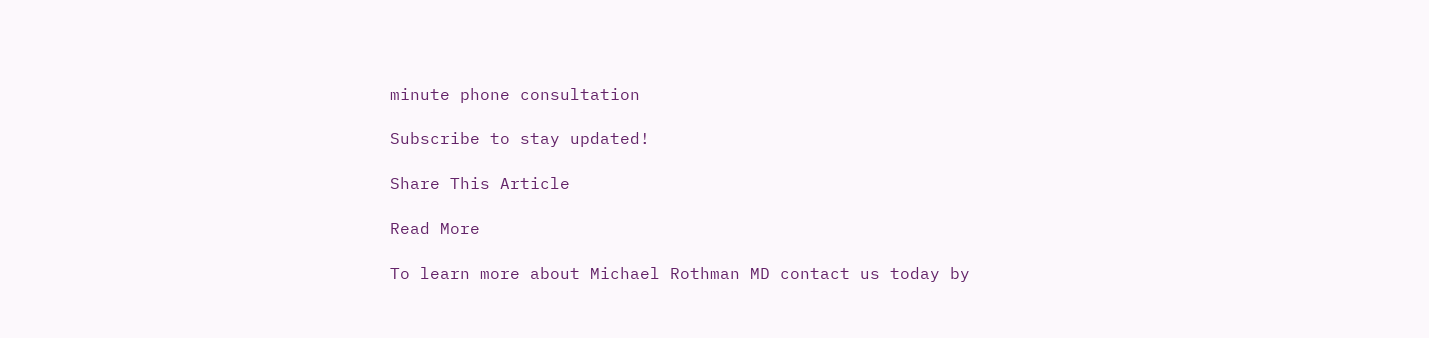minute phone consultation

Subscribe to stay updated!

Share This Article

Read More

To learn more about Michael Rothman MD contact us today by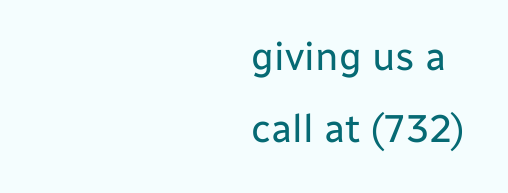giving us a call at (732)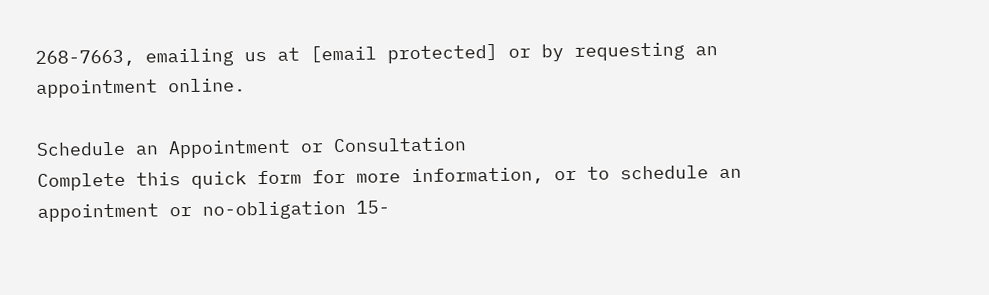268-7663, emailing us at [email protected] or by requesting an appointment online.

Schedule an Appointment or Consultation
Complete this quick form for more information, or to schedule an appointment or no-obligation 15-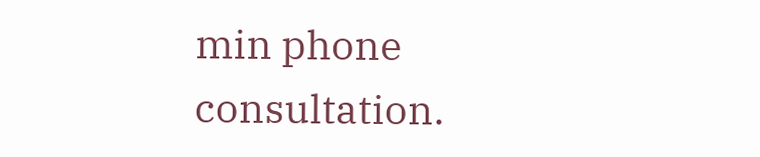min phone consultation.